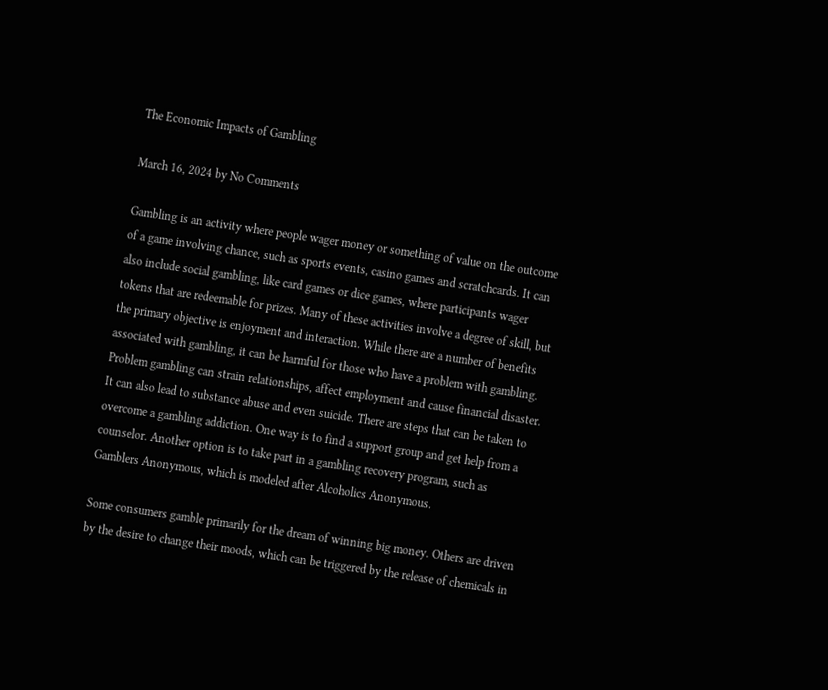The Economic Impacts of Gambling

March 16, 2024 by No Comments

Gambling is an activity where people wager money or something of value on the outcome of a game involving chance, such as sports events, casino games and scratchcards. It can also include social gambling, like card games or dice games, where participants wager tokens that are redeemable for prizes. Many of these activities involve a degree of skill, but the primary objective is enjoyment and interaction. While there are a number of benefits associated with gambling, it can be harmful for those who have a problem with gambling. Problem gambling can strain relationships, affect employment and cause financial disaster. It can also lead to substance abuse and even suicide. There are steps that can be taken to overcome a gambling addiction. One way is to find a support group and get help from a counselor. Another option is to take part in a gambling recovery program, such as Gamblers Anonymous, which is modeled after Alcoholics Anonymous.

Some consumers gamble primarily for the dream of winning big money. Others are driven by the desire to change their moods, which can be triggered by the release of chemicals in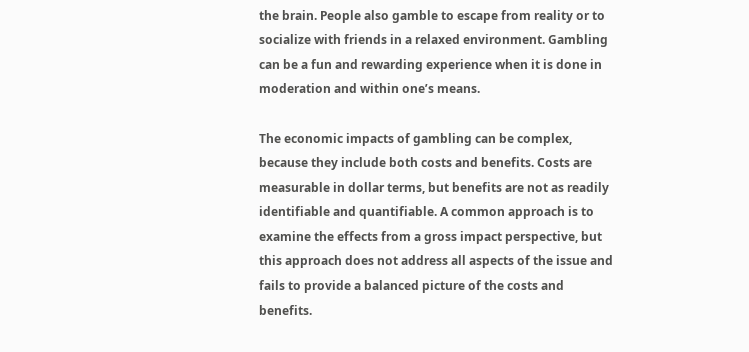the brain. People also gamble to escape from reality or to socialize with friends in a relaxed environment. Gambling can be a fun and rewarding experience when it is done in moderation and within one’s means.

The economic impacts of gambling can be complex, because they include both costs and benefits. Costs are measurable in dollar terms, but benefits are not as readily identifiable and quantifiable. A common approach is to examine the effects from a gross impact perspective, but this approach does not address all aspects of the issue and fails to provide a balanced picture of the costs and benefits.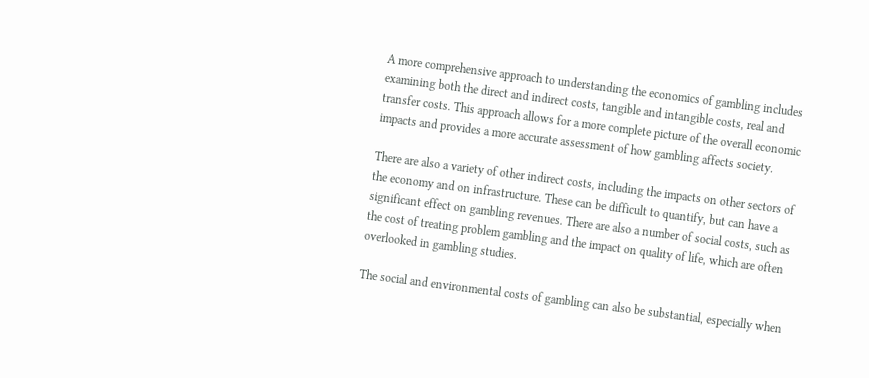A more comprehensive approach to understanding the economics of gambling includes examining both the direct and indirect costs, tangible and intangible costs, real and transfer costs. This approach allows for a more complete picture of the overall economic impacts and provides a more accurate assessment of how gambling affects society.

There are also a variety of other indirect costs, including the impacts on other sectors of the economy and on infrastructure. These can be difficult to quantify, but can have a significant effect on gambling revenues. There are also a number of social costs, such as the cost of treating problem gambling and the impact on quality of life, which are often overlooked in gambling studies.

The social and environmental costs of gambling can also be substantial, especially when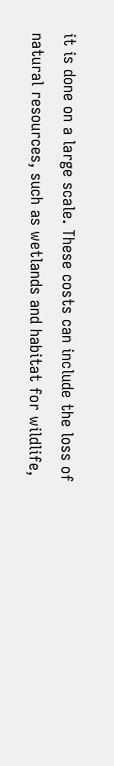it is done on a large scale. These costs can include the loss of natural resources, such as wetlands and habitat for wildlife,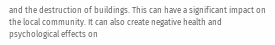and the destruction of buildings. This can have a significant impact on the local community. It can also create negative health and psychological effects on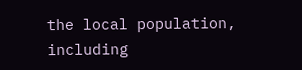the local population, including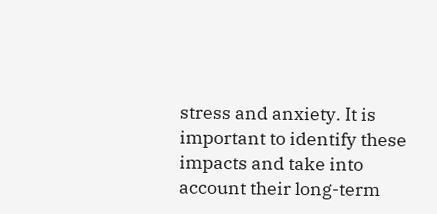stress and anxiety. It is important to identify these impacts and take into account their long-term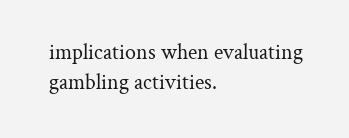implications when evaluating gambling activities.